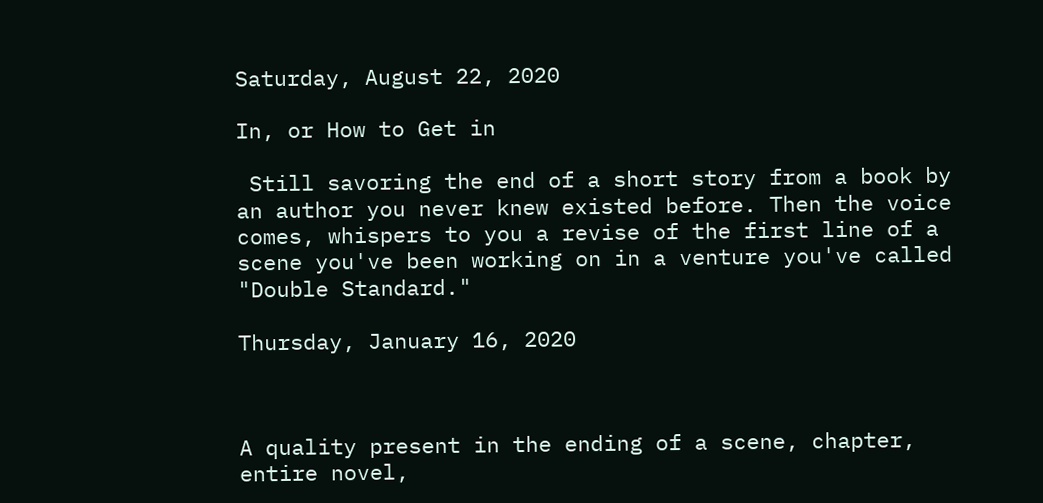Saturday, August 22, 2020

In, or How to Get in

 Still savoring the end of a short story from a book by an author you never knew existed before. Then the voice comes, whispers to you a revise of the first line of a scene you've been working on in a venture you've called "Double Standard."

Thursday, January 16, 2020



A quality present in the ending of a scene, chapter, entire novel,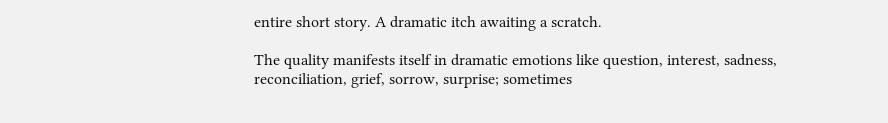entire short story. A dramatic itch awaiting a scratch.

The quality manifests itself in dramatic emotions like question, interest, sadness, reconciliation, grief, sorrow, surprise; sometimes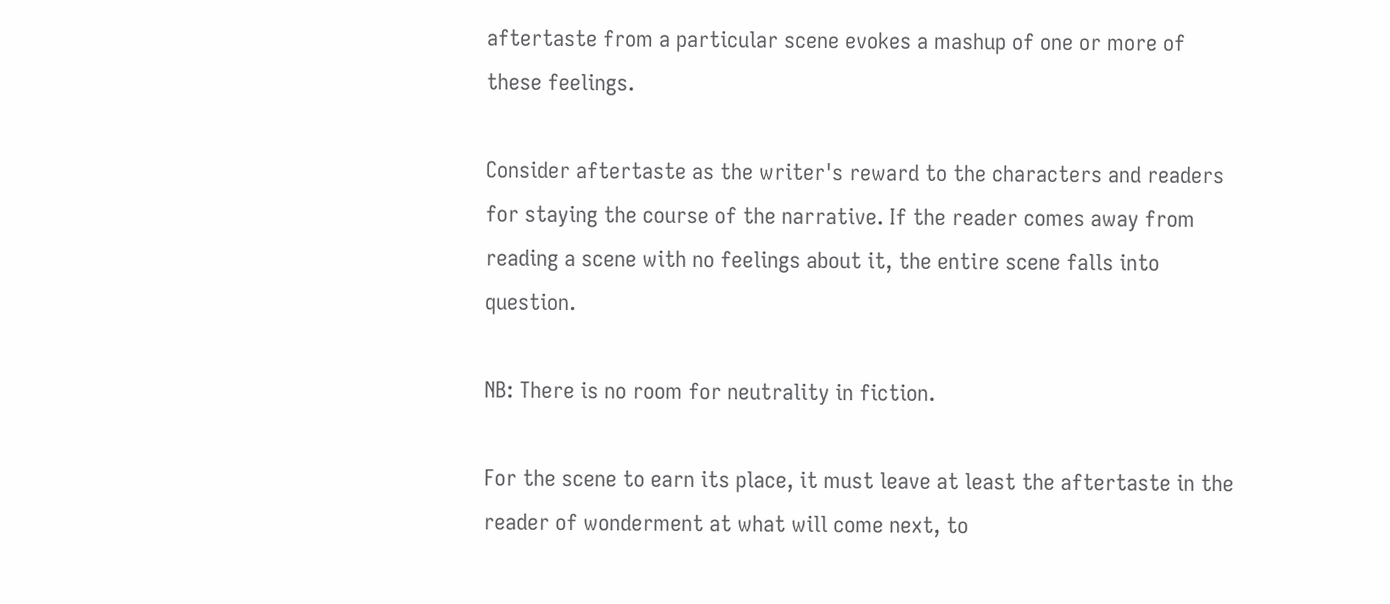aftertaste from a particular scene evokes a mashup of one or more of these feelings.

Consider aftertaste as the writer's reward to the characters and readers for staying the course of the narrative. If the reader comes away from reading a scene with no feelings about it, the entire scene falls into question.

NB: There is no room for neutrality in fiction.

For the scene to earn its place, it must leave at least the aftertaste in the reader of wonderment at what will come next, to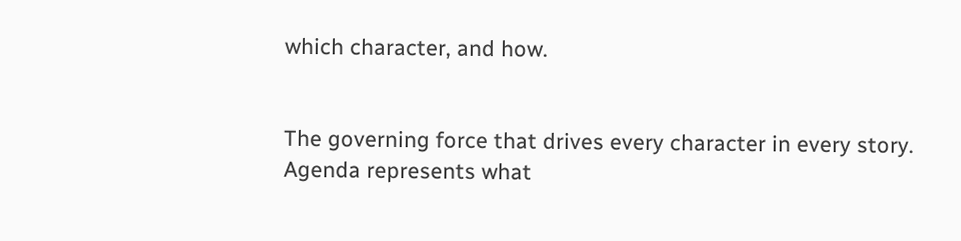which character, and how.


The governing force that drives every character in every story.
Agenda represents what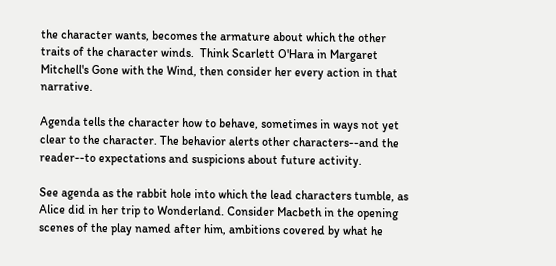the character wants, becomes the armature about which the other traits of the character winds.  Think Scarlett O'Hara in Margaret Mitchell's Gone with the Wind, then consider her every action in that narrative.

Agenda tells the character how to behave, sometimes in ways not yet clear to the character. The behavior alerts other characters--and the reader--to expectations and suspicions about future activity.

See agenda as the rabbit hole into which the lead characters tumble, as Alice did in her trip to Wonderland. Consider Macbeth in the opening scenes of the play named after him, ambitions covered by what he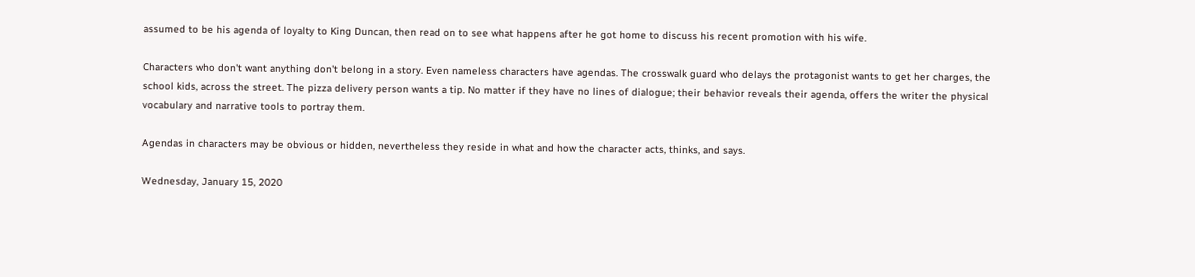assumed to be his agenda of loyalty to King Duncan, then read on to see what happens after he got home to discuss his recent promotion with his wife.

Characters who don't want anything don't belong in a story. Even nameless characters have agendas. The crosswalk guard who delays the protagonist wants to get her charges, the school kids, across the street. The pizza delivery person wants a tip. No matter if they have no lines of dialogue; their behavior reveals their agenda, offers the writer the physical vocabulary and narrative tools to portray them.

Agendas in characters may be obvious or hidden, nevertheless they reside in what and how the character acts, thinks, and says.

Wednesday, January 15, 2020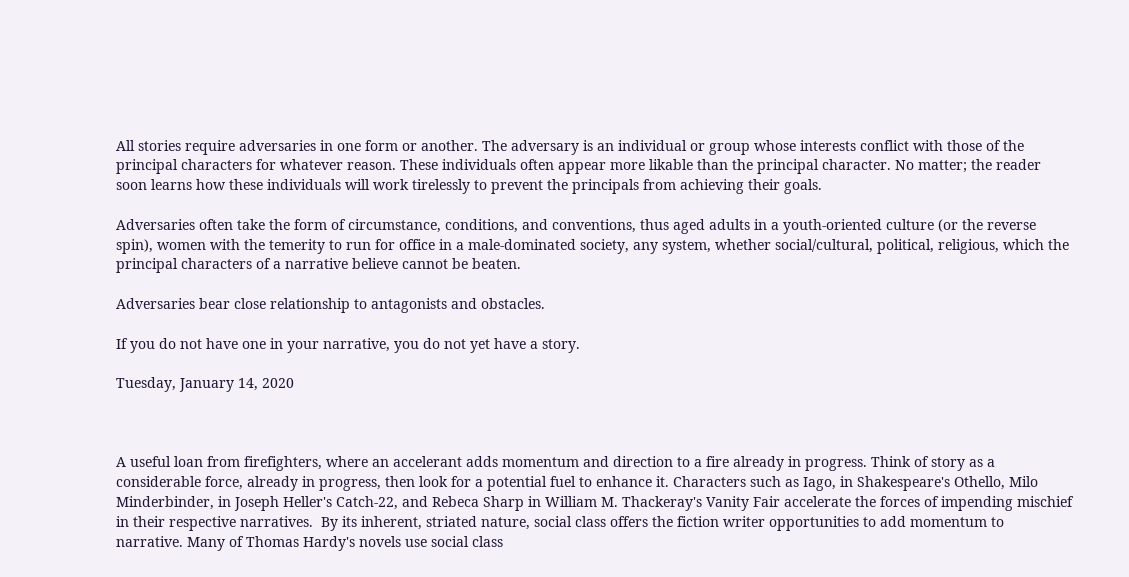All stories require adversaries in one form or another. The adversary is an individual or group whose interests conflict with those of the principal characters for whatever reason. These individuals often appear more likable than the principal character. No matter; the reader soon learns how these individuals will work tirelessly to prevent the principals from achieving their goals.

Adversaries often take the form of circumstance, conditions, and conventions, thus aged adults in a youth-oriented culture (or the reverse spin), women with the temerity to run for office in a male-dominated society, any system, whether social/cultural, political, religious, which the principal characters of a narrative believe cannot be beaten.

Adversaries bear close relationship to antagonists and obstacles.

If you do not have one in your narrative, you do not yet have a story.

Tuesday, January 14, 2020



A useful loan from firefighters, where an accelerant adds momentum and direction to a fire already in progress. Think of story as a considerable force, already in progress, then look for a potential fuel to enhance it. Characters such as Iago, in Shakespeare's Othello, Milo Minderbinder, in Joseph Heller's Catch-22, and Rebeca Sharp in William M. Thackeray's Vanity Fair accelerate the forces of impending mischief in their respective narratives.  By its inherent, striated nature, social class offers the fiction writer opportunities to add momentum to narrative. Many of Thomas Hardy's novels use social class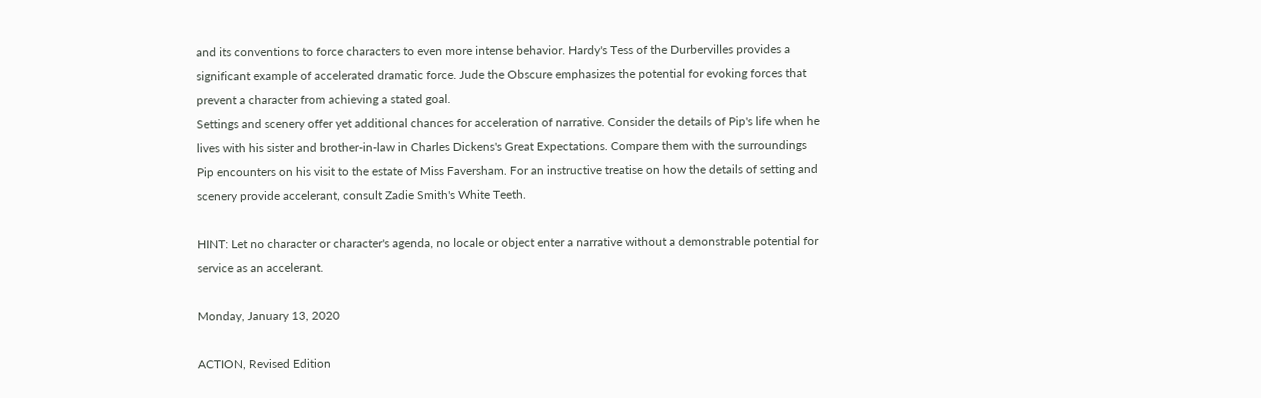and its conventions to force characters to even more intense behavior. Hardy's Tess of the Durbervilles provides a significant example of accelerated dramatic force. Jude the Obscure emphasizes the potential for evoking forces that prevent a character from achieving a stated goal.
Settings and scenery offer yet additional chances for acceleration of narrative. Consider the details of Pip's life when he lives with his sister and brother-in-law in Charles Dickens's Great Expectations. Compare them with the surroundings Pip encounters on his visit to the estate of Miss Faversham. For an instructive treatise on how the details of setting and scenery provide accelerant, consult Zadie Smith's White Teeth.

HINT: Let no character or character's agenda, no locale or object enter a narrative without a demonstrable potential for service as an accelerant.

Monday, January 13, 2020

ACTION, Revised Edition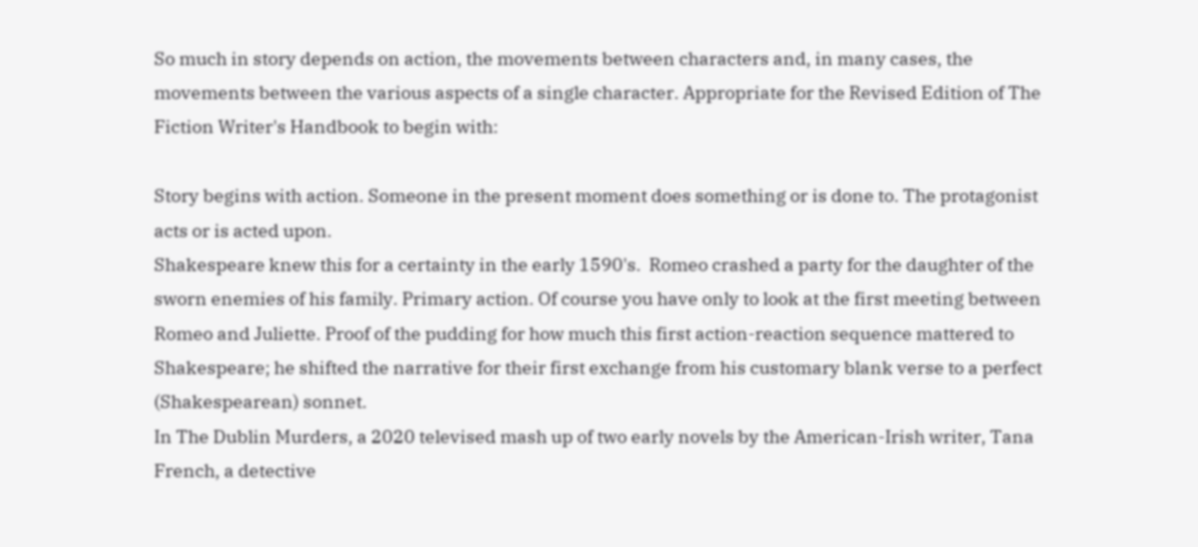So much in story depends on action, the movements between characters and, in many cases, the movements between the various aspects of a single character. Appropriate for the Revised Edition of The Fiction Writer's Handbook to begin with:

Story begins with action. Someone in the present moment does something or is done to. The protagonist acts or is acted upon.
Shakespeare knew this for a certainty in the early 1590's.  Romeo crashed a party for the daughter of the sworn enemies of his family. Primary action. Of course you have only to look at the first meeting between Romeo and Juliette. Proof of the pudding for how much this first action-reaction sequence mattered to Shakespeare; he shifted the narrative for their first exchange from his customary blank verse to a perfect (Shakespearean) sonnet.
In The Dublin Murders, a 2020 televised mash up of two early novels by the American-Irish writer, Tana French, a detective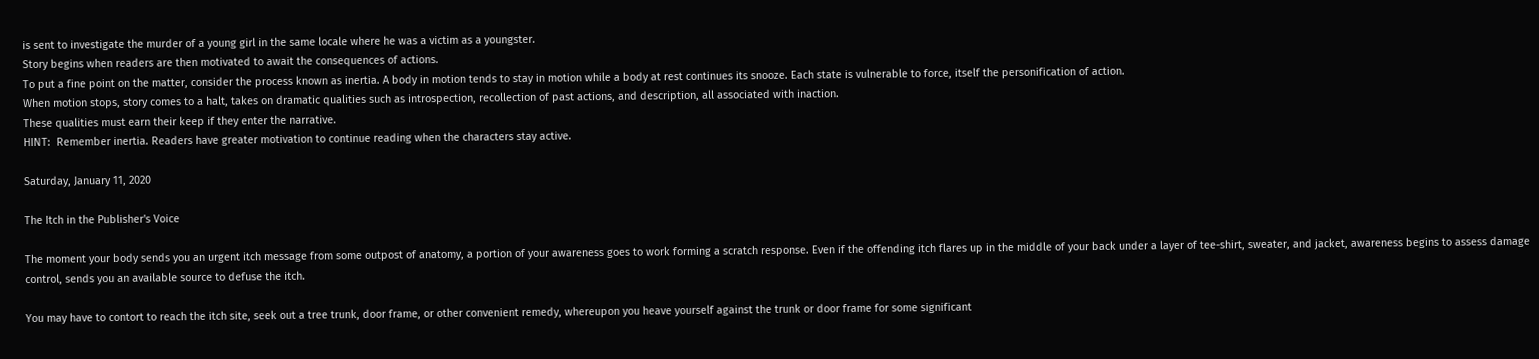is sent to investigate the murder of a young girl in the same locale where he was a victim as a youngster.
Story begins when readers are then motivated to await the consequences of actions.
To put a fine point on the matter, consider the process known as inertia. A body in motion tends to stay in motion while a body at rest continues its snooze. Each state is vulnerable to force, itself the personification of action.
When motion stops, story comes to a halt, takes on dramatic qualities such as introspection, recollection of past actions, and description, all associated with inaction.
These qualities must earn their keep if they enter the narrative.
HINT:  Remember inertia. Readers have greater motivation to continue reading when the characters stay active.

Saturday, January 11, 2020

The Itch in the Publisher's Voice

The moment your body sends you an urgent itch message from some outpost of anatomy, a portion of your awareness goes to work forming a scratch response. Even if the offending itch flares up in the middle of your back under a layer of tee-shirt, sweater, and jacket, awareness begins to assess damage control, sends you an available source to defuse the itch.

You may have to contort to reach the itch site, seek out a tree trunk, door frame, or other convenient remedy, whereupon you heave yourself against the trunk or door frame for some significant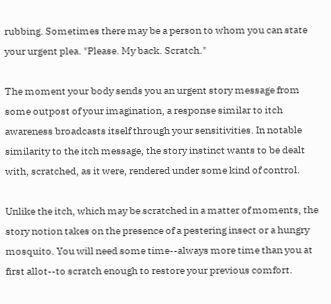rubbing. Sometimes there may be a person to whom you can state your urgent plea. "Please. My back. Scratch."

The moment your body sends you an urgent story message from some outpost of your imagination, a response similar to itch awareness broadcasts itself through your sensitivities. In notable similarity to the itch message, the story instinct wants to be dealt with, scratched, as it were, rendered under some kind of control.

Unlike the itch, which may be scratched in a matter of moments, the story notion takes on the presence of a pestering insect or a hungry mosquito. You will need some time--always more time than you at first allot--to scratch enough to restore your previous comfort.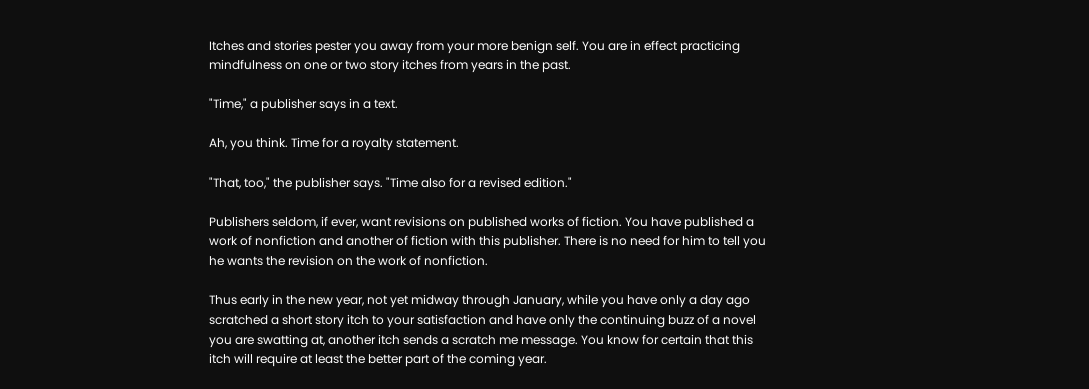Itches and stories pester you away from your more benign self. You are in effect practicing mindfulness on one or two story itches from years in the past.

"Time," a publisher says in a text.

Ah, you think. Time for a royalty statement.

"That, too," the publisher says. "Time also for a revised edition."

Publishers seldom, if ever, want revisions on published works of fiction. You have published a work of nonfiction and another of fiction with this publisher. There is no need for him to tell you he wants the revision on the work of nonfiction.

Thus early in the new year, not yet midway through January, while you have only a day ago scratched a short story itch to your satisfaction and have only the continuing buzz of a novel you are swatting at, another itch sends a scratch me message. You know for certain that this itch will require at least the better part of the coming year.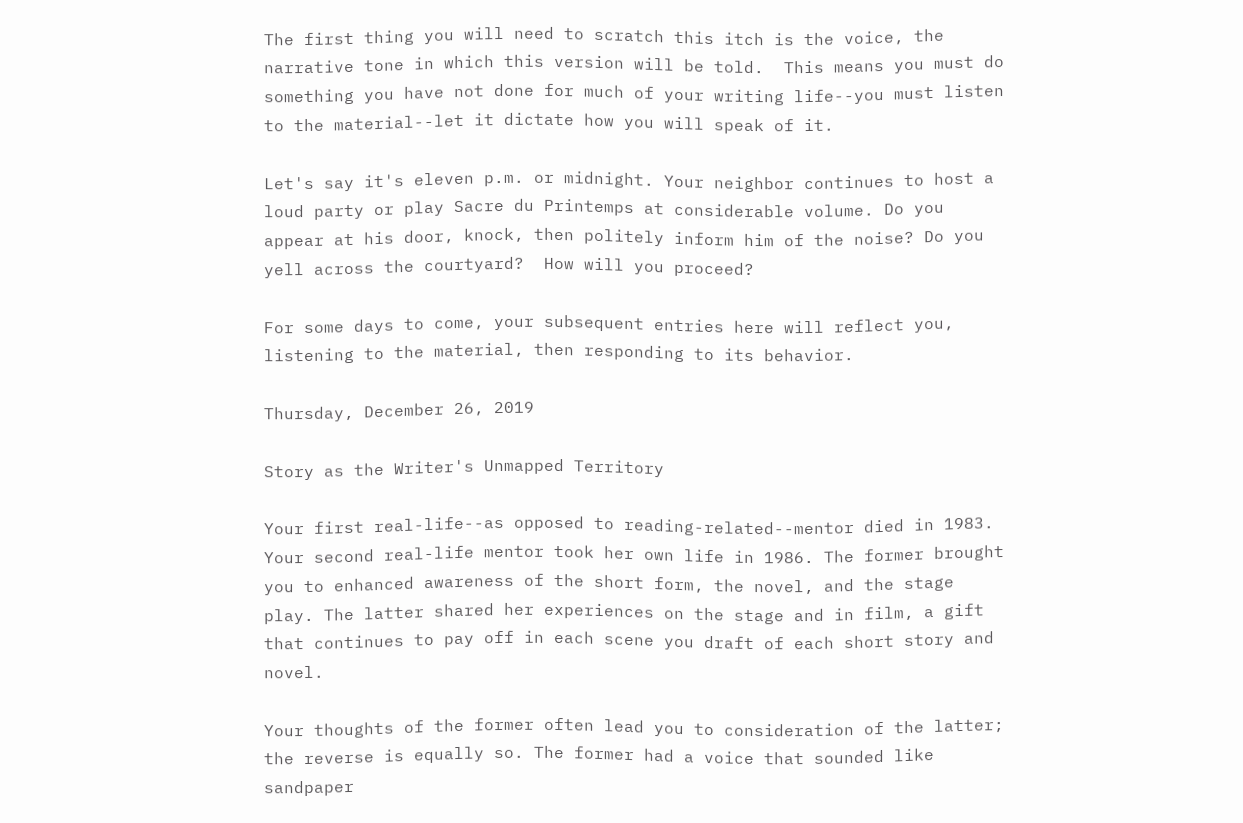The first thing you will need to scratch this itch is the voice, the narrative tone in which this version will be told.  This means you must do something you have not done for much of your writing life--you must listen to the material--let it dictate how you will speak of it.

Let's say it's eleven p.m. or midnight. Your neighbor continues to host a loud party or play Sacre du Printemps at considerable volume. Do you appear at his door, knock, then politely inform him of the noise? Do you yell across the courtyard?  How will you proceed?

For some days to come, your subsequent entries here will reflect you, listening to the material, then responding to its behavior.

Thursday, December 26, 2019

Story as the Writer's Unmapped Territory

Your first real-life--as opposed to reading-related--mentor died in 1983. Your second real-life mentor took her own life in 1986. The former brought you to enhanced awareness of the short form, the novel, and the stage play. The latter shared her experiences on the stage and in film, a gift that continues to pay off in each scene you draft of each short story and novel.

Your thoughts of the former often lead you to consideration of the latter; the reverse is equally so. The former had a voice that sounded like sandpaper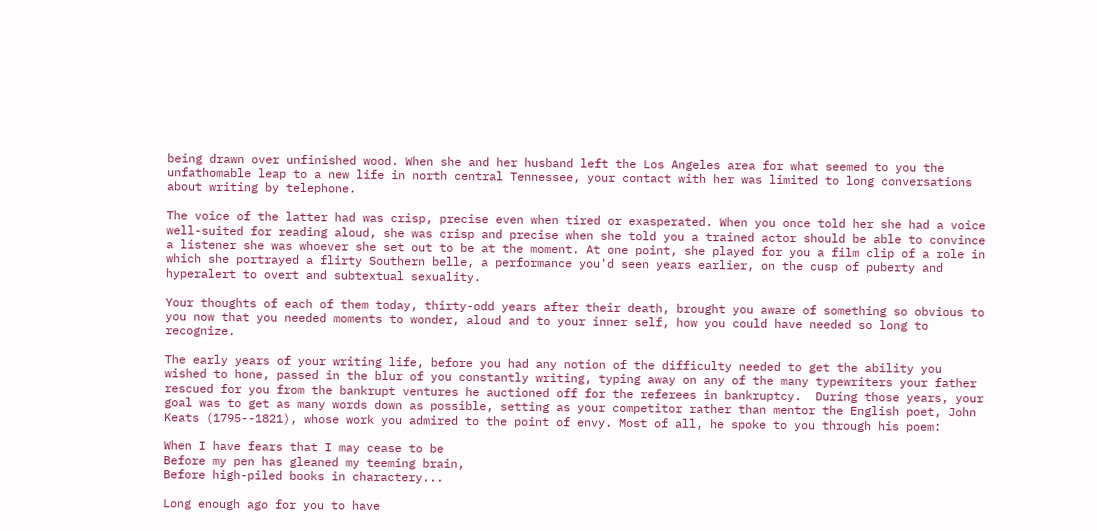being drawn over unfinished wood. When she and her husband left the Los Angeles area for what seemed to you the unfathomable leap to a new life in north central Tennessee, your contact with her was limited to long conversations about writing by telephone.

The voice of the latter had was crisp, precise even when tired or exasperated. When you once told her she had a voice well-suited for reading aloud, she was crisp and precise when she told you a trained actor should be able to convince a listener she was whoever she set out to be at the moment. At one point, she played for you a film clip of a role in which she portrayed a flirty Southern belle, a performance you'd seen years earlier, on the cusp of puberty and hyperalert to overt and subtextual sexuality.

Your thoughts of each of them today, thirty-odd years after their death, brought you aware of something so obvious to you now that you needed moments to wonder, aloud and to your inner self, how you could have needed so long to recognize.

The early years of your writing life, before you had any notion of the difficulty needed to get the ability you wished to hone, passed in the blur of you constantly writing, typing away on any of the many typewriters your father rescued for you from the bankrupt ventures he auctioned off for the referees in bankruptcy.  During those years, your goal was to get as many words down as possible, setting as your competitor rather than mentor the English poet, John Keats (1795--1821), whose work you admired to the point of envy. Most of all, he spoke to you through his poem:

When I have fears that I may cease to be
Before my pen has gleaned my teeming brain,
Before high-piled books in charactery...

Long enough ago for you to have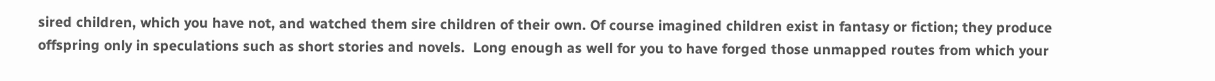sired children, which you have not, and watched them sire children of their own. Of course imagined children exist in fantasy or fiction; they produce offspring only in speculations such as short stories and novels.  Long enough as well for you to have forged those unmapped routes from which your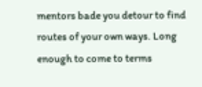mentors bade you detour to find routes of your own ways. Long enough to come to terms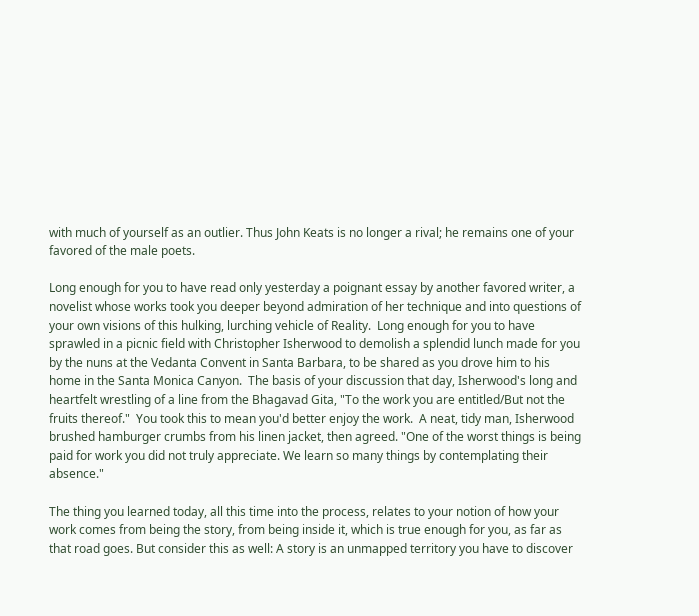with much of yourself as an outlier. Thus John Keats is no longer a rival; he remains one of your favored of the male poets.

Long enough for you to have read only yesterday a poignant essay by another favored writer, a novelist whose works took you deeper beyond admiration of her technique and into questions of your own visions of this hulking, lurching vehicle of Reality.  Long enough for you to have sprawled in a picnic field with Christopher Isherwood to demolish a splendid lunch made for you by the nuns at the Vedanta Convent in Santa Barbara, to be shared as you drove him to his home in the Santa Monica Canyon.  The basis of your discussion that day, Isherwood's long and heartfelt wrestling of a line from the Bhagavad Gita, "To the work you are entitled/But not the fruits thereof."  You took this to mean you'd better enjoy the work.  A neat, tidy man, Isherwood brushed hamburger crumbs from his linen jacket, then agreed. "One of the worst things is being paid for work you did not truly appreciate. We learn so many things by contemplating their absence."

The thing you learned today, all this time into the process, relates to your notion of how your work comes from being the story, from being inside it, which is true enough for you, as far as that road goes. But consider this as well: A story is an unmapped territory you have to discover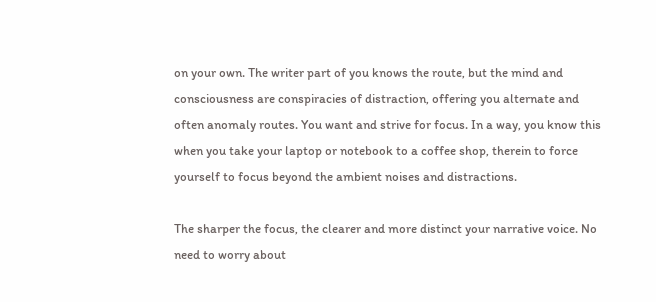on your own. The writer part of you knows the route, but the mind and consciousness are conspiracies of distraction, offering you alternate and often anomaly routes. You want and strive for focus. In a way, you know this when you take your laptop or notebook to a coffee shop, therein to force yourself to focus beyond the ambient noises and distractions.

The sharper the focus, the clearer and more distinct your narrative voice. No need to worry about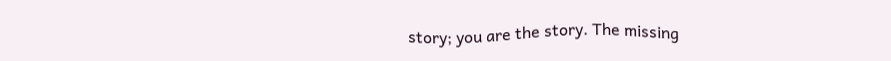story; you are the story. The missing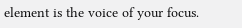element is the voice of your focus.